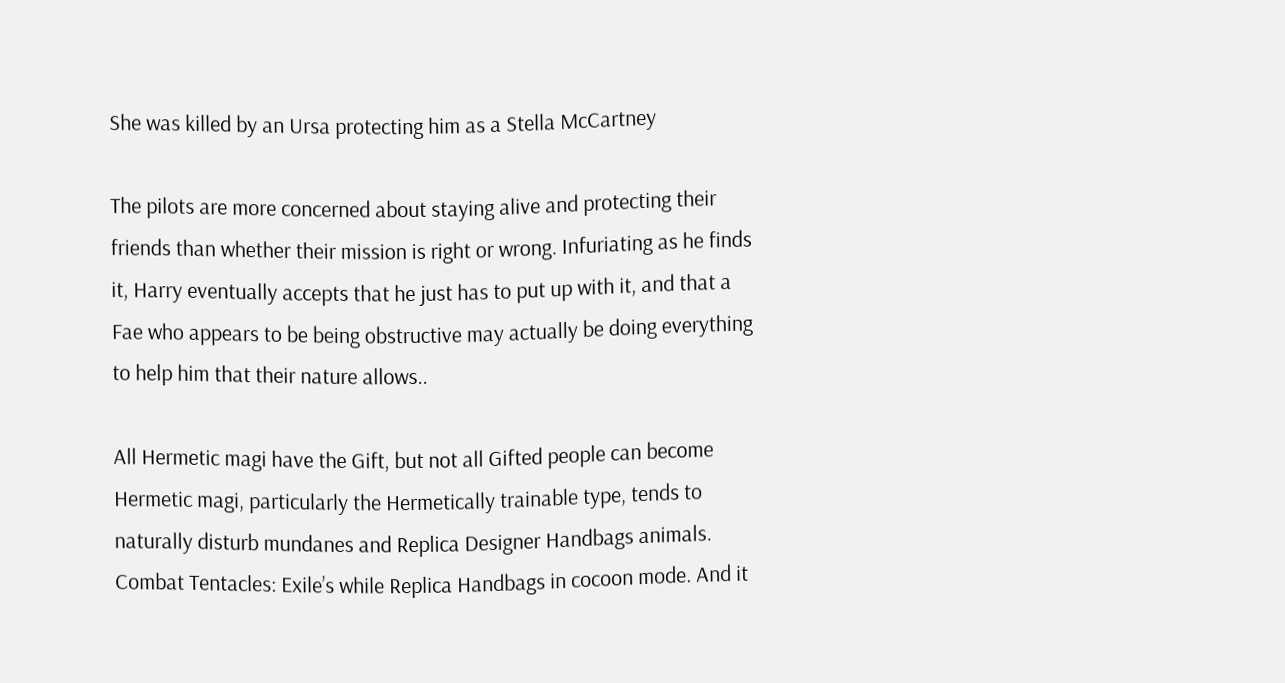She was killed by an Ursa protecting him as a Stella McCartney

The pilots are more concerned about staying alive and protecting their friends than whether their mission is right or wrong. Infuriating as he finds it, Harry eventually accepts that he just has to put up with it, and that a Fae who appears to be being obstructive may actually be doing everything to help him that their nature allows..

All Hermetic magi have the Gift, but not all Gifted people can become Hermetic magi, particularly the Hermetically trainable type, tends to naturally disturb mundanes and Replica Designer Handbags animals. Combat Tentacles: Exile’s while Replica Handbags in cocoon mode. And it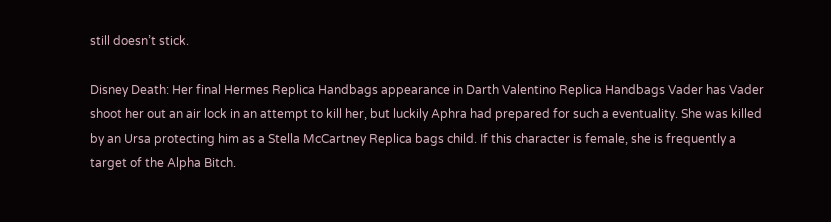still doesn’t stick.

Disney Death: Her final Hermes Replica Handbags appearance in Darth Valentino Replica Handbags Vader has Vader shoot her out an air lock in an attempt to kill her, but luckily Aphra had prepared for such a eventuality. She was killed by an Ursa protecting him as a Stella McCartney Replica bags child. If this character is female, she is frequently a target of the Alpha Bitch.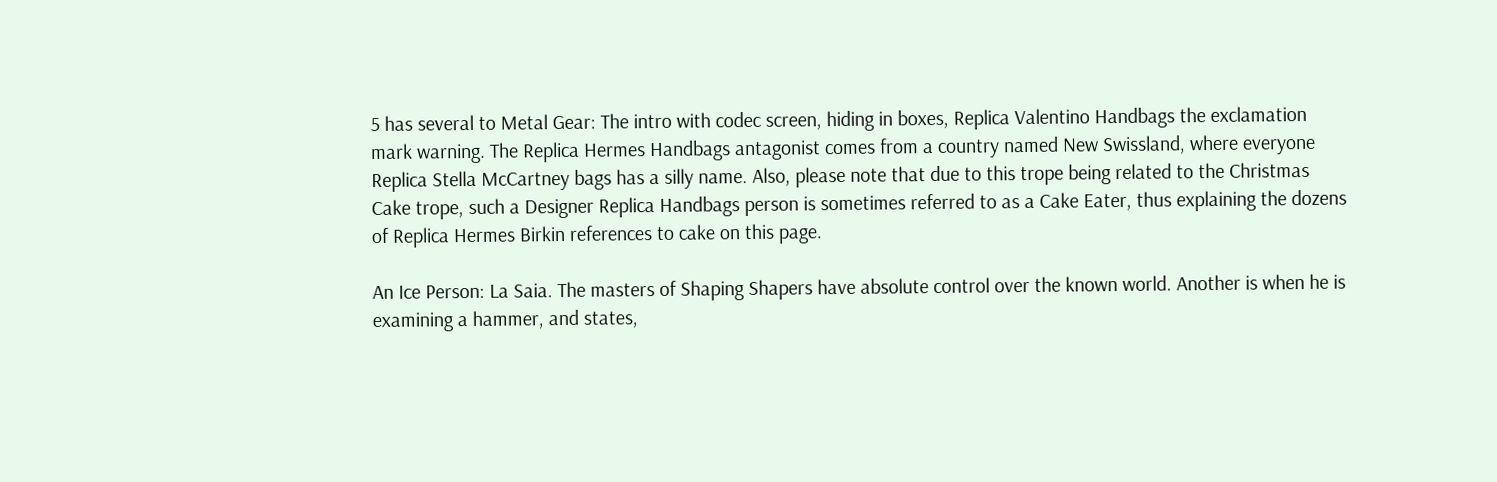5 has several to Metal Gear: The intro with codec screen, hiding in boxes, Replica Valentino Handbags the exclamation mark warning. The Replica Hermes Handbags antagonist comes from a country named New Swissland, where everyone Replica Stella McCartney bags has a silly name. Also, please note that due to this trope being related to the Christmas Cake trope, such a Designer Replica Handbags person is sometimes referred to as a Cake Eater, thus explaining the dozens of Replica Hermes Birkin references to cake on this page.

An Ice Person: La Saia. The masters of Shaping Shapers have absolute control over the known world. Another is when he is examining a hammer, and states,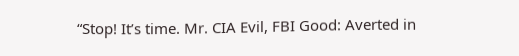“Stop! It’s time. Mr. CIA Evil, FBI Good: Averted in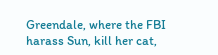Greendale, where the FBI harass Sun, kill her cat,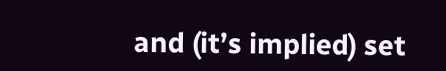and (it’s implied) set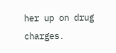her up on drug charges.